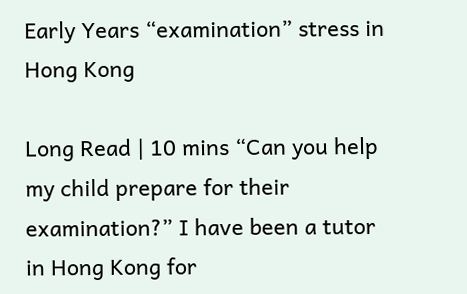Early Years “examination” stress in Hong Kong

Long Read | 10 mins “Can you help my child prepare for their examination?” I have been a tutor in Hong Kong for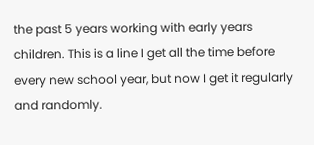the past 5 years working with early years children. This is a line I get all the time before every new school year, but now I get it regularly and randomly.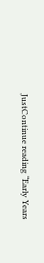JustContinue reading “Early Years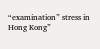“examination” stress in Hong Kong”